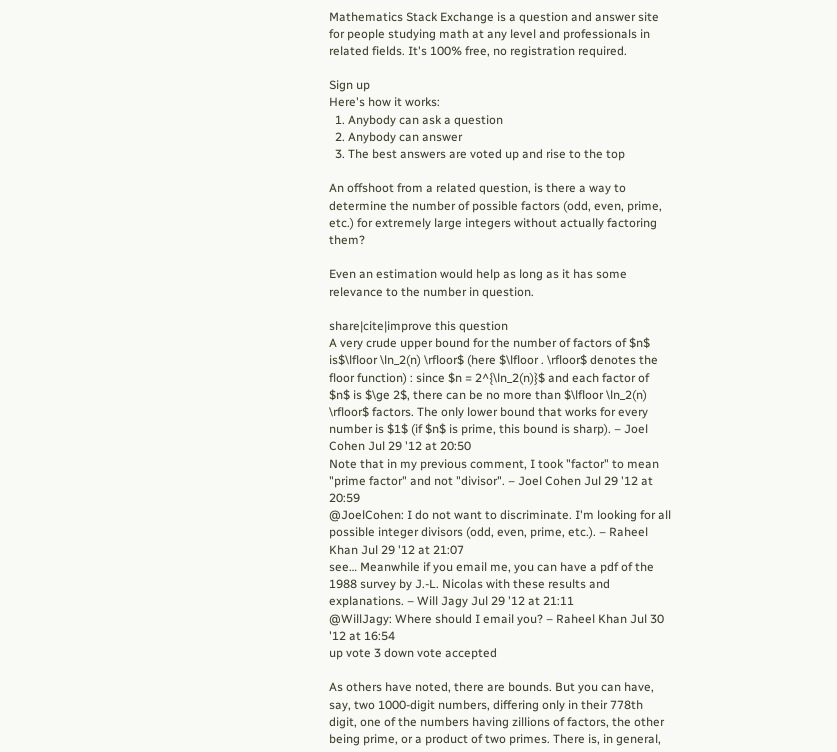Mathematics Stack Exchange is a question and answer site for people studying math at any level and professionals in related fields. It's 100% free, no registration required.

Sign up
Here's how it works:
  1. Anybody can ask a question
  2. Anybody can answer
  3. The best answers are voted up and rise to the top

An offshoot from a related question, is there a way to determine the number of possible factors (odd, even, prime, etc.) for extremely large integers without actually factoring them?

Even an estimation would help as long as it has some relevance to the number in question.

share|cite|improve this question
A very crude upper bound for the number of factors of $n$ is$\lfloor \ln_2(n) \rfloor$ (here $\lfloor . \rfloor$ denotes the floor function) : since $n = 2^{\ln_2(n)}$ and each factor of $n$ is $\ge 2$, there can be no more than $\lfloor \ln_2(n) \rfloor$ factors. The only lower bound that works for every number is $1$ (if $n$ is prime, this bound is sharp). – Joel Cohen Jul 29 '12 at 20:50
Note that in my previous comment, I took "factor" to mean "prime factor" and not "divisor". – Joel Cohen Jul 29 '12 at 20:59
@JoelCohen: I do not want to discriminate. I'm looking for all possible integer divisors (odd, even, prime, etc.). – Raheel Khan Jul 29 '12 at 21:07
see… Meanwhile if you email me, you can have a pdf of the 1988 survey by J.-L. Nicolas with these results and explanations. – Will Jagy Jul 29 '12 at 21:11
@WillJagy: Where should I email you? – Raheel Khan Jul 30 '12 at 16:54
up vote 3 down vote accepted

As others have noted, there are bounds. But you can have, say, two 1000-digit numbers, differing only in their 778th digit, one of the numbers having zillions of factors, the other being prime, or a product of two primes. There is, in general,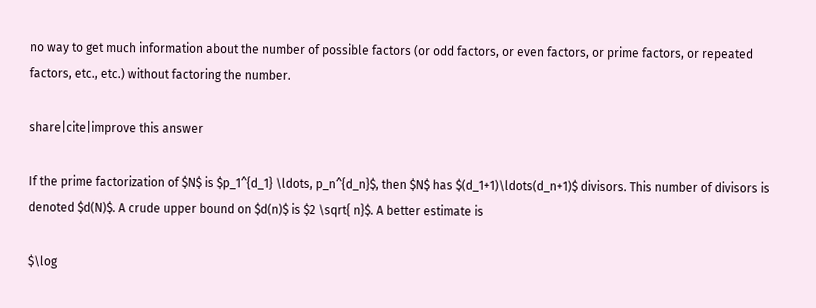no way to get much information about the number of possible factors (or odd factors, or even factors, or prime factors, or repeated factors, etc., etc.) without factoring the number.

share|cite|improve this answer

If the prime factorization of $N$ is $p_1^{d_1} \ldots, p_n^{d_n}$, then $N$ has $(d_1+1)\ldots(d_n+1)$ divisors. This number of divisors is denoted $d(N)$. A crude upper bound on $d(n)$ is $2 \sqrt{ n}$. A better estimate is

$\log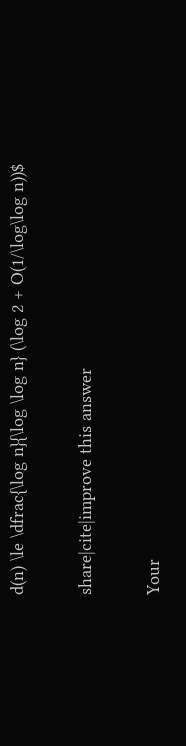d(n) \le \dfrac{\log n}{\log \log n} (\log 2 + O(1/\log\log n))$

share|cite|improve this answer

Your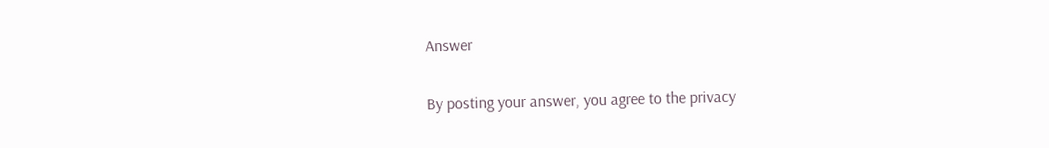Answer


By posting your answer, you agree to the privacy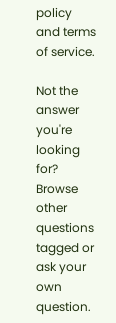policy and terms of service.

Not the answer you're looking for? Browse other questions tagged or ask your own question.